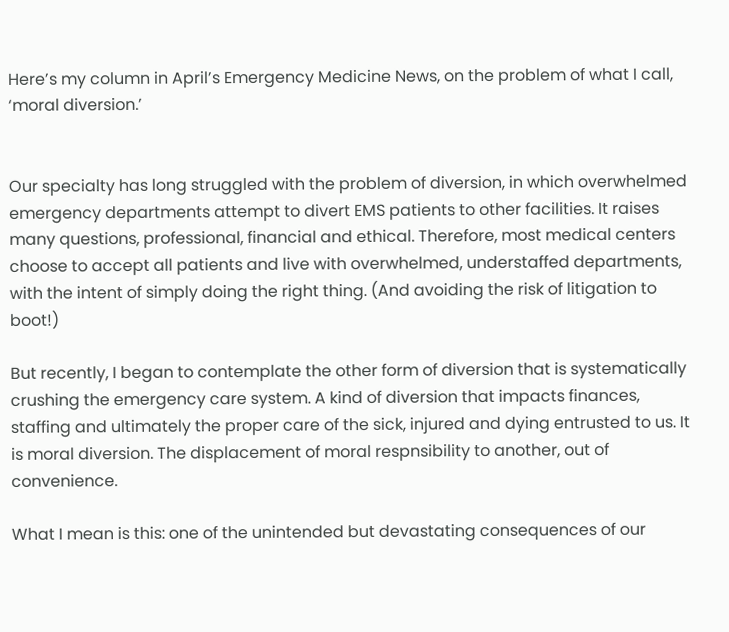Here’s my column in April’s Emergency Medicine News, on the problem of what I call, ‘moral diversion.’


Our specialty has long struggled with the problem of diversion, in which overwhelmed emergency departments attempt to divert EMS patients to other facilities. It raises many questions, professional, financial and ethical. Therefore, most medical centers choose to accept all patients and live with overwhelmed, understaffed departments, with the intent of simply doing the right thing. (And avoiding the risk of litigation to boot!)

But recently, I began to contemplate the other form of diversion that is systematically crushing the emergency care system. A kind of diversion that impacts finances, staffing and ultimately the proper care of the sick, injured and dying entrusted to us. It is moral diversion. The displacement of moral respnsibility to another, out of convenience.

What I mean is this: one of the unintended but devastating consequences of our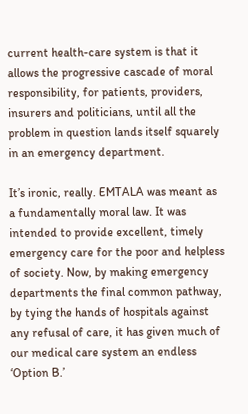current health-care system is that it allows the progressive cascade of moral responsibility, for patients, providers, insurers and politicians, until all the problem in question lands itself squarely in an emergency department.

It’s ironic, really. EMTALA was meant as a fundamentally moral law. It was intended to provide excellent, timely emergency care for the poor and helpless of society. Now, by making emergency departments the final common pathway, by tying the hands of hospitals against any refusal of care, it has given much of our medical care system an endless ‘Option B.’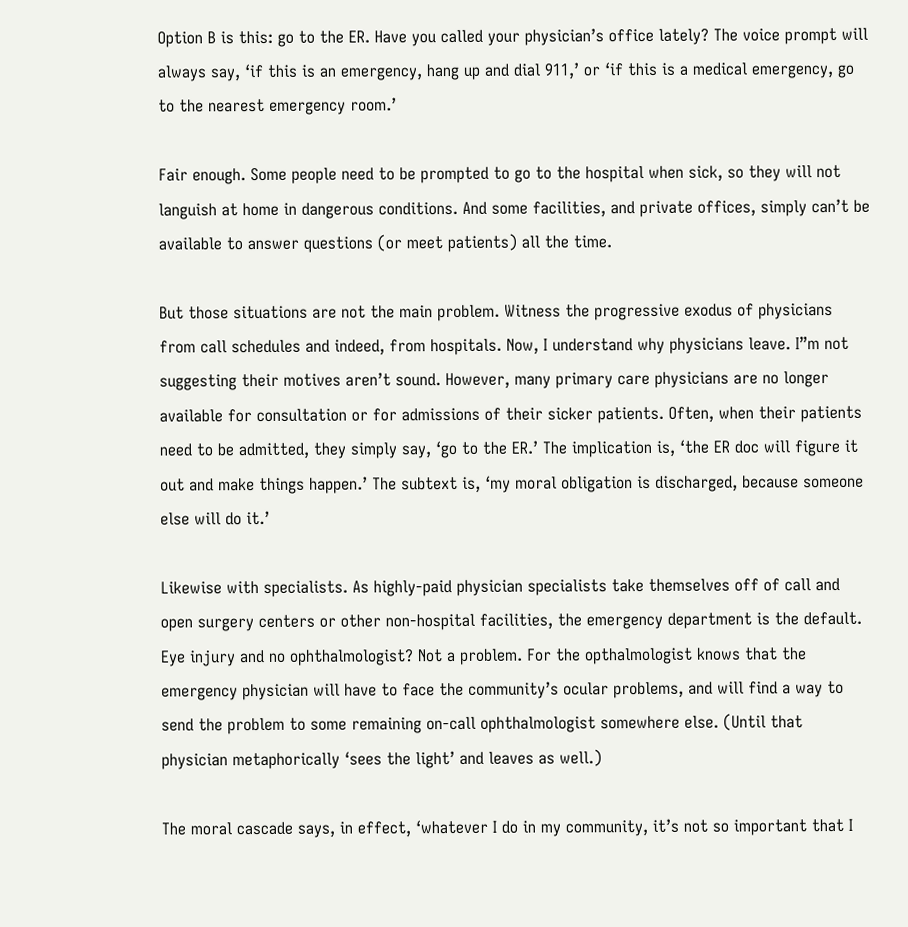Option B is this: go to the ER. Have you called your physician’s office lately? The voice prompt will always say, ‘if this is an emergency, hang up and dial 911,’ or ‘if this is a medical emergency, go to the nearest emergency room.’

Fair enough. Some people need to be prompted to go to the hospital when sick, so they will not languish at home in dangerous conditions. And some facilities, and private offices, simply can’t be available to answer questions (or meet patients) all the time.

But those situations are not the main problem. Witness the progressive exodus of physicians from call schedules and indeed, from hospitals. Now, I understand why physicians leave. I”m not suggesting their motives aren’t sound. However, many primary care physicians are no longer available for consultation or for admissions of their sicker patients. Often, when their patients need to be admitted, they simply say, ‘go to the ER.’ The implication is, ‘the ER doc will figure it out and make things happen.’ The subtext is, ‘my moral obligation is discharged, because someone else will do it.’

Likewise with specialists. As highly-paid physician specialists take themselves off of call and open surgery centers or other non-hospital facilities, the emergency department is the default. Eye injury and no ophthalmologist? Not a problem. For the opthalmologist knows that the emergency physician will have to face the community’s ocular problems, and will find a way to send the problem to some remaining on-call ophthalmologist somewhere else. (Until that physician metaphorically ‘sees the light’ and leaves as well.)

The moral cascade says, in effect, ‘whatever I do in my community, it’s not so important that I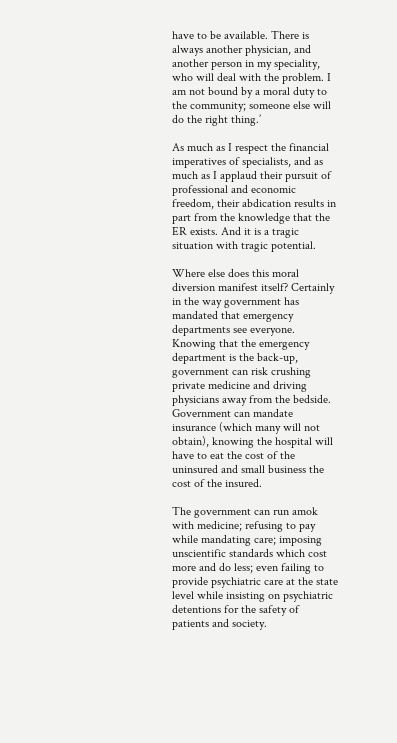have to be available. There is always another physician, and another person in my speciality, who will deal with the problem. I am not bound by a moral duty to the community; someone else will do the right thing.’

As much as I respect the financial imperatives of specialists, and as much as I applaud their pursuit of professional and economic freedom, their abdication results in part from the knowledge that the ER exists. And it is a tragic situation with tragic potential.

Where else does this moral diversion manifest itself? Certainly in the way government has mandated that emergency departments see everyone. Knowing that the emergency department is the back-up, government can risk crushing private medicine and driving physicians away from the bedside. Government can mandate insurance (which many will not obtain), knowing the hospital will have to eat the cost of the uninsured and small business the cost of the insured.

The government can run amok with medicine; refusing to pay while mandating care; imposing unscientific standards which cost more and do less; even failing to provide psychiatric care at the state level while insisting on psychiatric detentions for the safety of patients and society.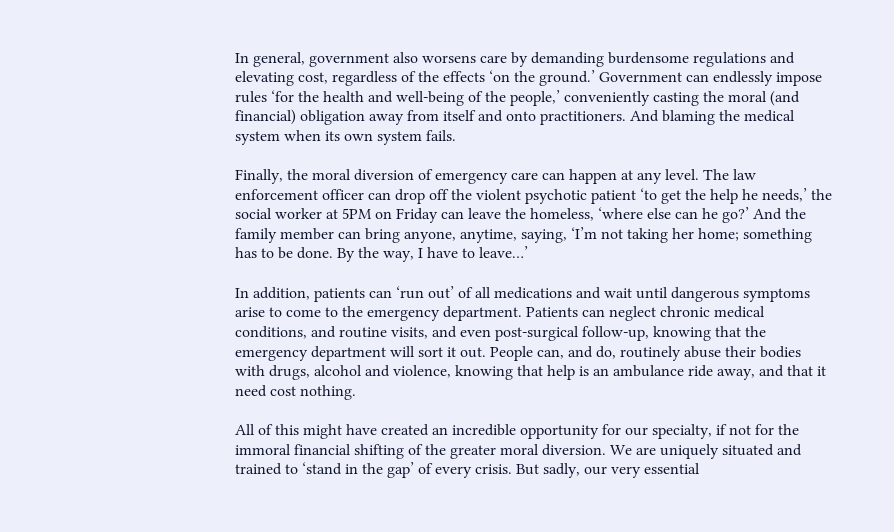In general, government also worsens care by demanding burdensome regulations and elevating cost, regardless of the effects ‘on the ground.’ Government can endlessly impose rules ‘for the health and well-being of the people,’ conveniently casting the moral (and financial) obligation away from itself and onto practitioners. And blaming the medical system when its own system fails.

Finally, the moral diversion of emergency care can happen at any level. The law enforcement officer can drop off the violent psychotic patient ‘to get the help he needs,’ the social worker at 5PM on Friday can leave the homeless, ‘where else can he go?’ And the family member can bring anyone, anytime, saying, ‘I’m not taking her home; something has to be done. By the way, I have to leave…’

In addition, patients can ‘run out’ of all medications and wait until dangerous symptoms arise to come to the emergency department. Patients can neglect chronic medical conditions, and routine visits, and even post-surgical follow-up, knowing that the emergency department will sort it out. People can, and do, routinely abuse their bodies with drugs, alcohol and violence, knowing that help is an ambulance ride away, and that it need cost nothing.

All of this might have created an incredible opportunity for our specialty, if not for the immoral financial shifting of the greater moral diversion. We are uniquely situated and trained to ‘stand in the gap’ of every crisis. But sadly, our very essential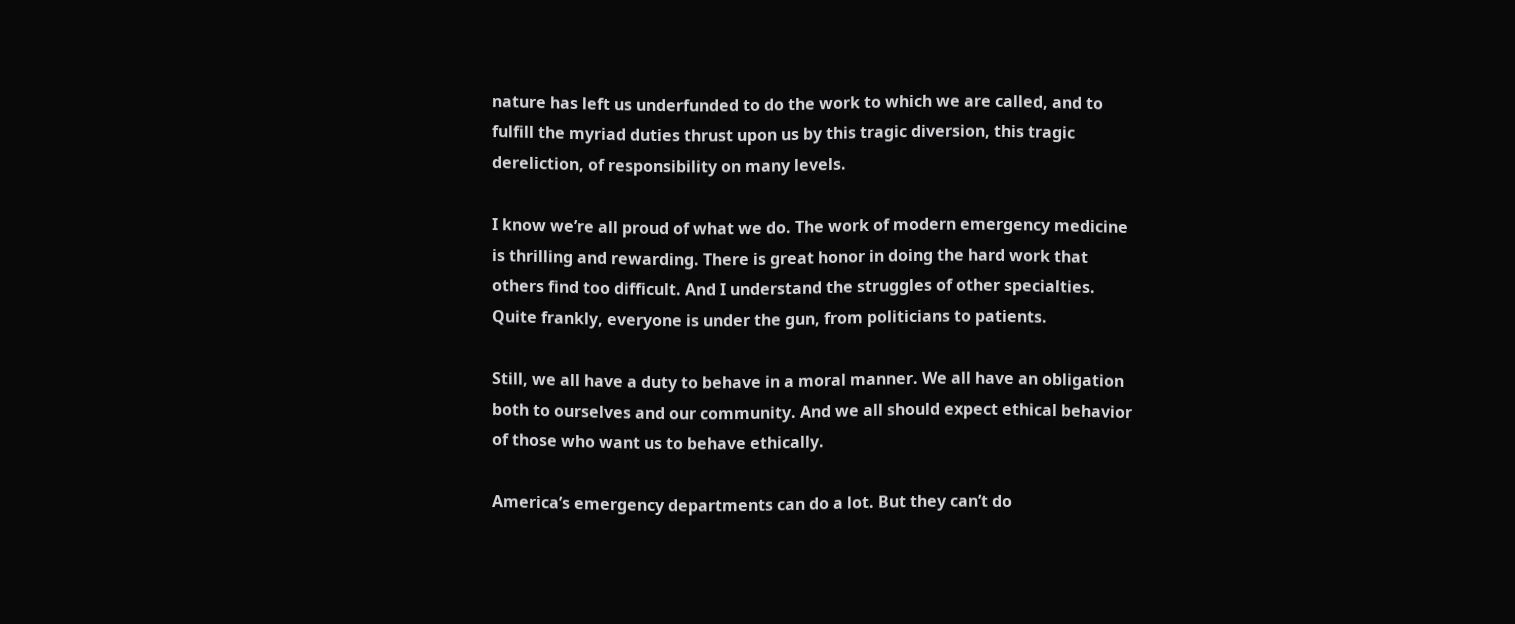nature has left us underfunded to do the work to which we are called, and to fulfill the myriad duties thrust upon us by this tragic diversion, this tragic dereliction, of responsibility on many levels.

I know we’re all proud of what we do. The work of modern emergency medicine is thrilling and rewarding. There is great honor in doing the hard work that others find too difficult. And I understand the struggles of other specialties. Quite frankly, everyone is under the gun, from politicians to patients.

Still, we all have a duty to behave in a moral manner. We all have an obligation both to ourselves and our community. And we all should expect ethical behavior of those who want us to behave ethically.

America’s emergency departments can do a lot. But they can’t do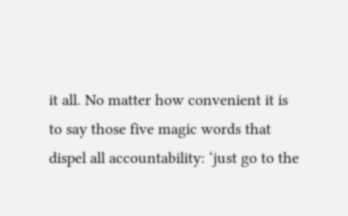it all. No matter how convenient it is to say those five magic words that dispel all accountability: ‘just go to the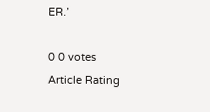ER.’

0 0 votes
Article Rating